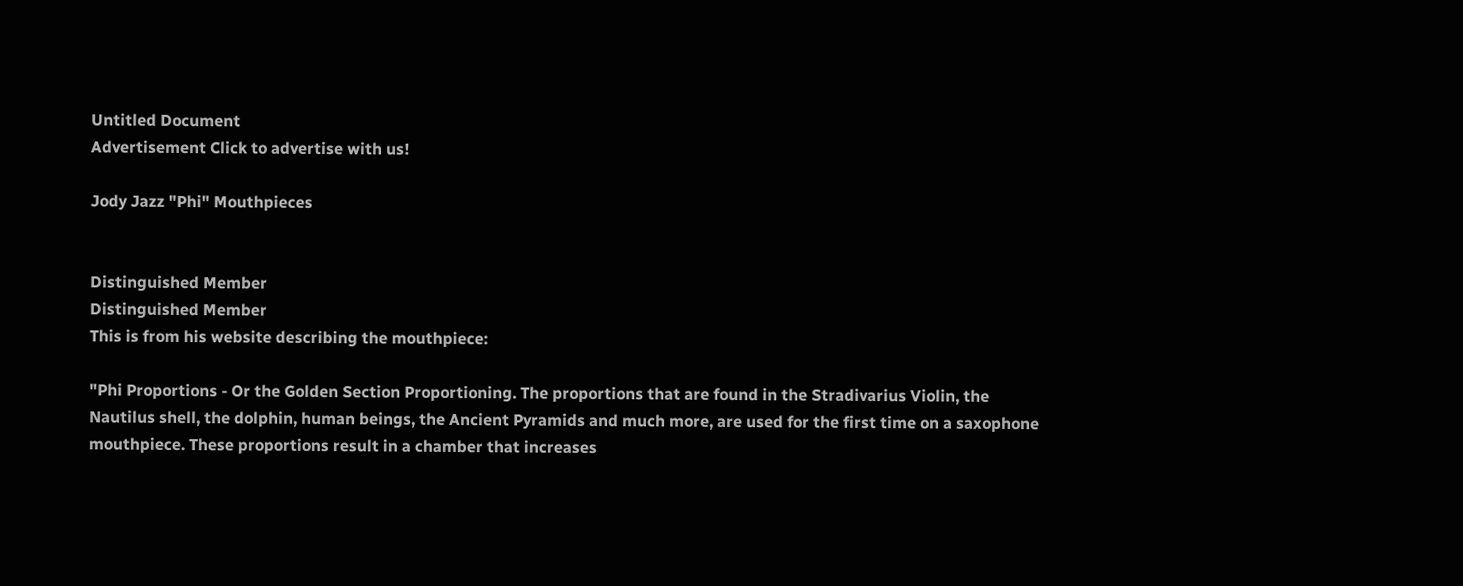Untitled Document
Advertisement Click to advertise with us!

Jody Jazz "Phi" Mouthpieces


Distinguished Member
Distinguished Member
This is from his website describing the mouthpiece:

"Phi Proportions - Or the Golden Section Proportioning. The proportions that are found in the Stradivarius Violin, the Nautilus shell, the dolphin, human beings, the Ancient Pyramids and much more, are used for the first time on a saxophone mouthpiece. These proportions result in a chamber that increases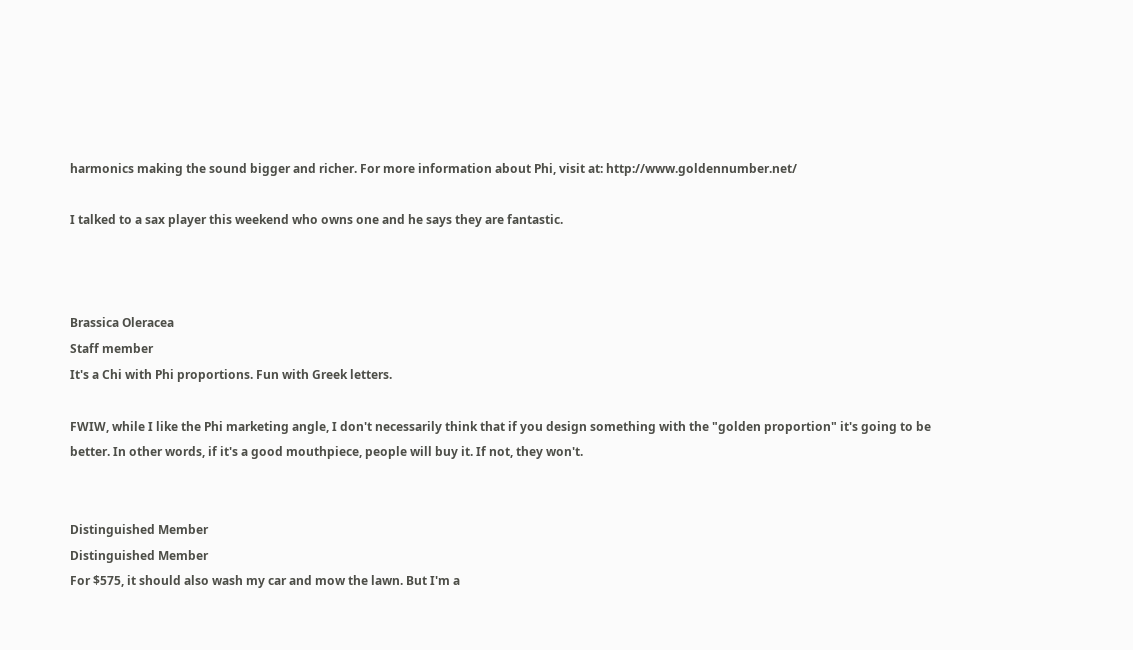harmonics making the sound bigger and richer. For more information about Phi, visit at: http://www.goldennumber.net/

I talked to a sax player this weekend who owns one and he says they are fantastic.



Brassica Oleracea
Staff member
It's a Chi with Phi proportions. Fun with Greek letters.

FWIW, while I like the Phi marketing angle, I don't necessarily think that if you design something with the "golden proportion" it's going to be better. In other words, if it's a good mouthpiece, people will buy it. If not, they won't.


Distinguished Member
Distinguished Member
For $575, it should also wash my car and mow the lawn. But I'm a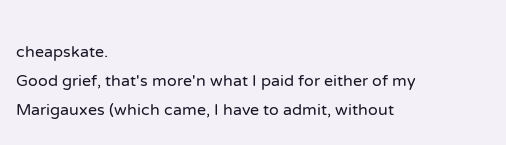cheapskate.
Good grief, that's more'n what I paid for either of my Marigauxes (which came, I have to admit, without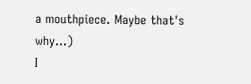a mouthpiece. Maybe that's why...)
I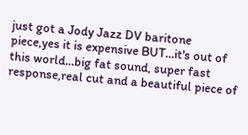just got a Jody Jazz DV baritone piece,yes it is expensive BUT...it's out of this world...big fat sound, super fast response,real cut and a beautiful piece of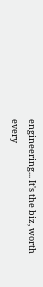engineering... It's the biz, worth every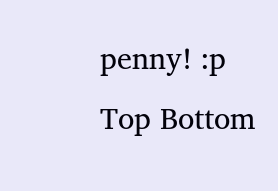penny! :p
Top Bottom